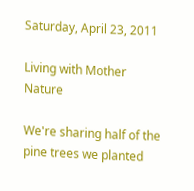Saturday, April 23, 2011

Living with Mother Nature

We're sharing half of the pine trees we planted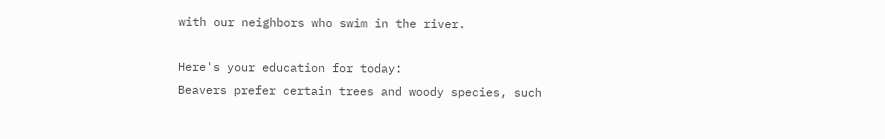with our neighbors who swim in the river.

Here's your education for today:
Beavers prefer certain trees and woody species, such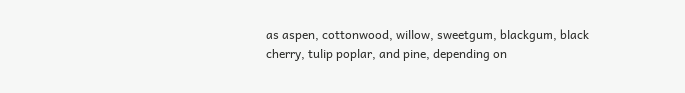as aspen, cottonwood, willow, sweetgum, blackgum, black cherry, tulip poplar, and pine, depending on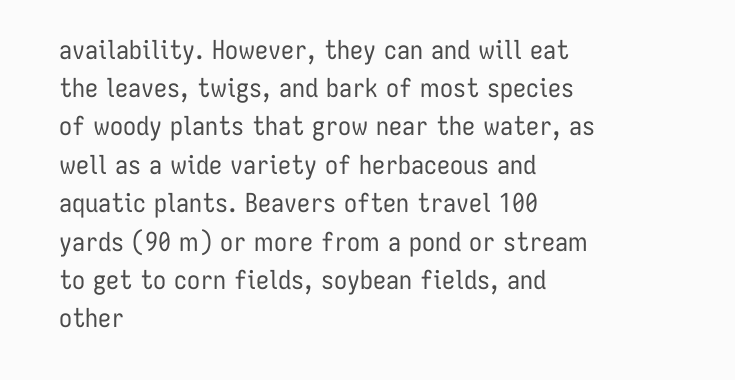availability. However, they can and will eat the leaves, twigs, and bark of most species of woody plants that grow near the water, as well as a wide variety of herbaceous and aquatic plants. Beavers often travel 100 yards (90 m) or more from a pond or stream to get to corn fields, soybean fields, and other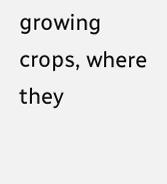growing crops, where they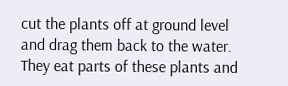cut the plants off at ground level and drag them back to the water. They eat parts of these plants and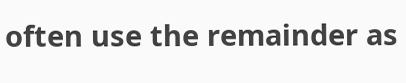often use the remainder as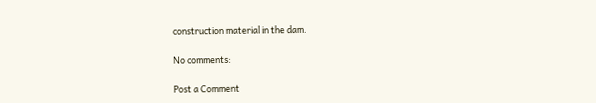construction material in the dam.

No comments:

Post a Comment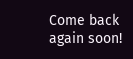Come back again soon!